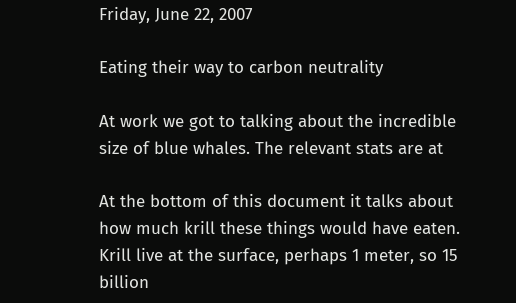Friday, June 22, 2007

Eating their way to carbon neutrality

At work we got to talking about the incredible size of blue whales. The relevant stats are at

At the bottom of this document it talks about how much krill these things would have eaten. Krill live at the surface, perhaps 1 meter, so 15 billion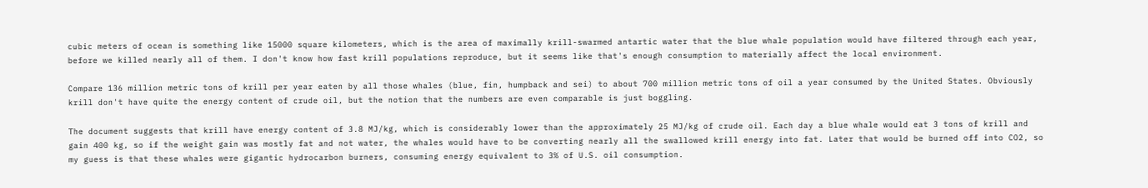cubic meters of ocean is something like 15000 square kilometers, which is the area of maximally krill-swarmed antartic water that the blue whale population would have filtered through each year, before we killed nearly all of them. I don't know how fast krill populations reproduce, but it seems like that's enough consumption to materially affect the local environment.

Compare 136 million metric tons of krill per year eaten by all those whales (blue, fin, humpback and sei) to about 700 million metric tons of oil a year consumed by the United States. Obviously krill don't have quite the energy content of crude oil, but the notion that the numbers are even comparable is just boggling.

The document suggests that krill have energy content of 3.8 MJ/kg, which is considerably lower than the approximately 25 MJ/kg of crude oil. Each day a blue whale would eat 3 tons of krill and gain 400 kg, so if the weight gain was mostly fat and not water, the whales would have to be converting nearly all the swallowed krill energy into fat. Later that would be burned off into CO2, so my guess is that these whales were gigantic hydrocarbon burners, consuming energy equivalent to 3% of U.S. oil consumption.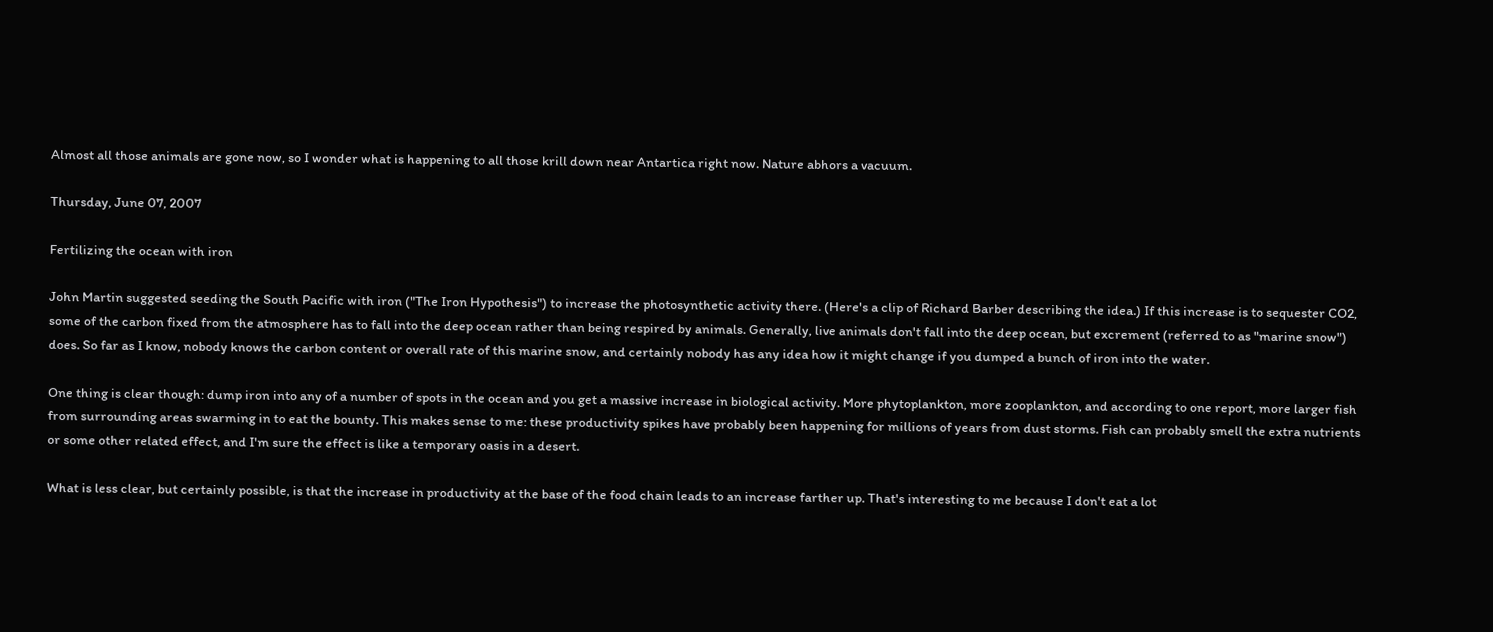Almost all those animals are gone now, so I wonder what is happening to all those krill down near Antartica right now. Nature abhors a vacuum.

Thursday, June 07, 2007

Fertilizing the ocean with iron

John Martin suggested seeding the South Pacific with iron ("The Iron Hypothesis") to increase the photosynthetic activity there. (Here's a clip of Richard Barber describing the idea.) If this increase is to sequester CO2, some of the carbon fixed from the atmosphere has to fall into the deep ocean rather than being respired by animals. Generally, live animals don't fall into the deep ocean, but excrement (referred to as "marine snow") does. So far as I know, nobody knows the carbon content or overall rate of this marine snow, and certainly nobody has any idea how it might change if you dumped a bunch of iron into the water.

One thing is clear though: dump iron into any of a number of spots in the ocean and you get a massive increase in biological activity. More phytoplankton, more zooplankton, and according to one report, more larger fish from surrounding areas swarming in to eat the bounty. This makes sense to me: these productivity spikes have probably been happening for millions of years from dust storms. Fish can probably smell the extra nutrients or some other related effect, and I'm sure the effect is like a temporary oasis in a desert.

What is less clear, but certainly possible, is that the increase in productivity at the base of the food chain leads to an increase farther up. That's interesting to me because I don't eat a lot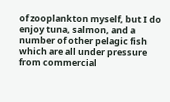of zooplankton myself, but I do enjoy tuna, salmon, and a number of other pelagic fish which are all under pressure from commercial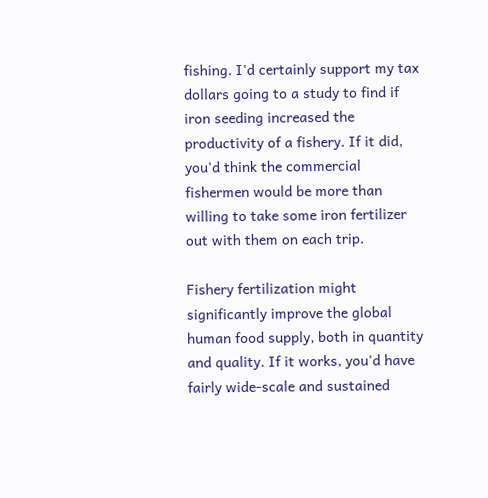fishing. I'd certainly support my tax dollars going to a study to find if iron seeding increased the productivity of a fishery. If it did, you'd think the commercial fishermen would be more than willing to take some iron fertilizer out with them on each trip.

Fishery fertilization might significantly improve the global human food supply, both in quantity and quality. If it works, you'd have fairly wide-scale and sustained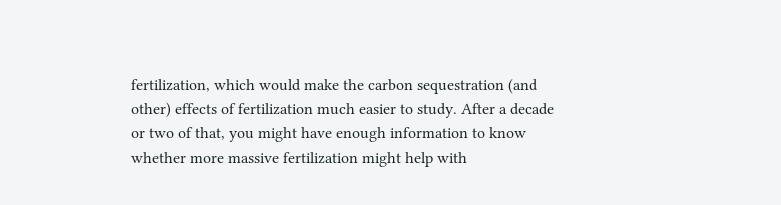fertilization, which would make the carbon sequestration (and other) effects of fertilization much easier to study. After a decade or two of that, you might have enough information to know whether more massive fertilization might help with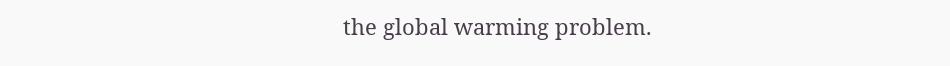the global warming problem.